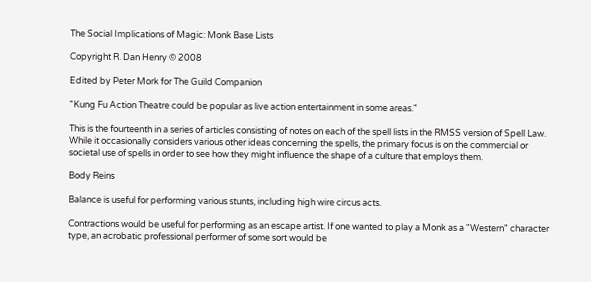The Social Implications of Magic: Monk Base Lists

Copyright R. Dan Henry © 2008

Edited by Peter Mork for The Guild Companion

"Kung Fu Action Theatre could be popular as live action entertainment in some areas."

This is the fourteenth in a series of articles consisting of notes on each of the spell lists in the RMSS version of Spell Law. While it occasionally considers various other ideas concerning the spells, the primary focus is on the commercial or societal use of spells in order to see how they might influence the shape of a culture that employs them.

Body Reins

Balance is useful for performing various stunts, including high wire circus acts.

Contractions would be useful for performing as an escape artist. If one wanted to play a Monk as a "Western" character type, an acrobatic professional performer of some sort would be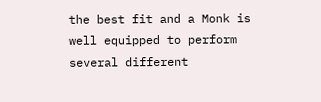the best fit and a Monk is well equipped to perform several different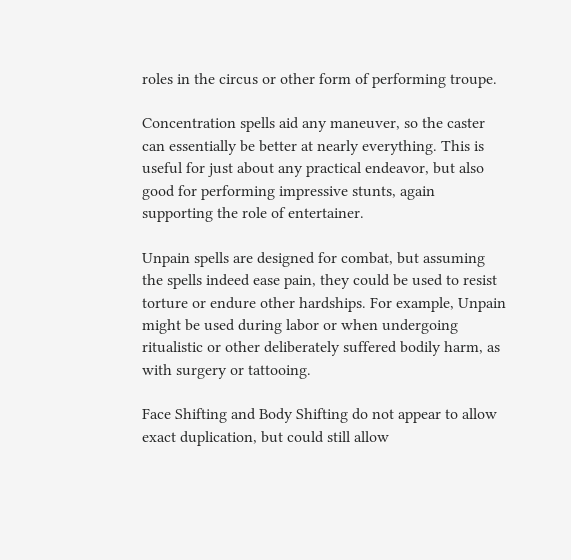roles in the circus or other form of performing troupe.

Concentration spells aid any maneuver, so the caster can essentially be better at nearly everything. This is useful for just about any practical endeavor, but also good for performing impressive stunts, again supporting the role of entertainer.

Unpain spells are designed for combat, but assuming the spells indeed ease pain, they could be used to resist torture or endure other hardships. For example, Unpain might be used during labor or when undergoing ritualistic or other deliberately suffered bodily harm, as with surgery or tattooing.

Face Shifting and Body Shifting do not appear to allow exact duplication, but could still allow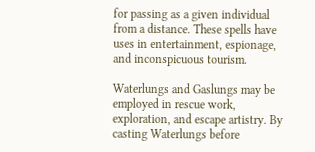for passing as a given individual from a distance. These spells have uses in entertainment, espionage, and inconspicuous tourism.

Waterlungs and Gaslungs may be employed in rescue work, exploration, and escape artistry. By casting Waterlungs before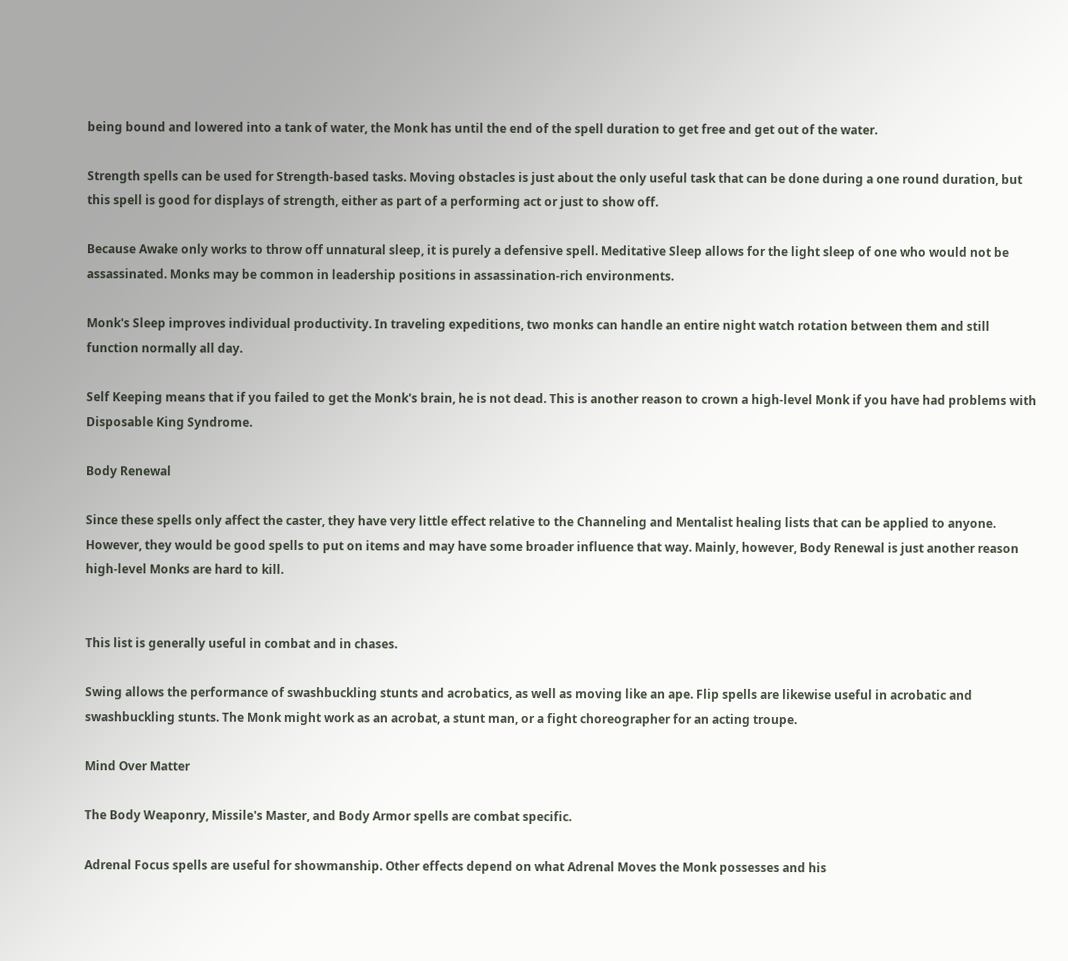being bound and lowered into a tank of water, the Monk has until the end of the spell duration to get free and get out of the water.

Strength spells can be used for Strength-based tasks. Moving obstacles is just about the only useful task that can be done during a one round duration, but this spell is good for displays of strength, either as part of a performing act or just to show off.

Because Awake only works to throw off unnatural sleep, it is purely a defensive spell. Meditative Sleep allows for the light sleep of one who would not be assassinated. Monks may be common in leadership positions in assassination-rich environments.

Monk's Sleep improves individual productivity. In traveling expeditions, two monks can handle an entire night watch rotation between them and still function normally all day.

Self Keeping means that if you failed to get the Monk's brain, he is not dead. This is another reason to crown a high-level Monk if you have had problems with Disposable King Syndrome.

Body Renewal

Since these spells only affect the caster, they have very little effect relative to the Channeling and Mentalist healing lists that can be applied to anyone. However, they would be good spells to put on items and may have some broader influence that way. Mainly, however, Body Renewal is just another reason high-level Monks are hard to kill.


This list is generally useful in combat and in chases.

Swing allows the performance of swashbuckling stunts and acrobatics, as well as moving like an ape. Flip spells are likewise useful in acrobatic and swashbuckling stunts. The Monk might work as an acrobat, a stunt man, or a fight choreographer for an acting troupe.

Mind Over Matter

The Body Weaponry, Missile's Master, and Body Armor spells are combat specific.

Adrenal Focus spells are useful for showmanship. Other effects depend on what Adrenal Moves the Monk possesses and his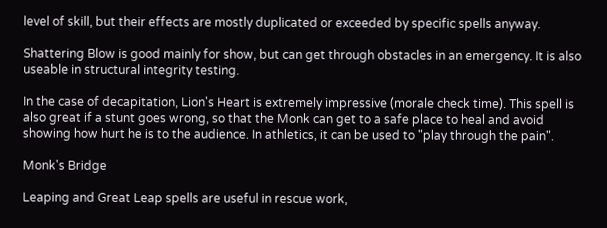level of skill, but their effects are mostly duplicated or exceeded by specific spells anyway.

Shattering Blow is good mainly for show, but can get through obstacles in an emergency. It is also useable in structural integrity testing.

In the case of decapitation, Lion's Heart is extremely impressive (morale check time). This spell is also great if a stunt goes wrong, so that the Monk can get to a safe place to heal and avoid showing how hurt he is to the audience. In athletics, it can be used to "play through the pain".

Monk's Bridge

Leaping and Great Leap spells are useful in rescue work,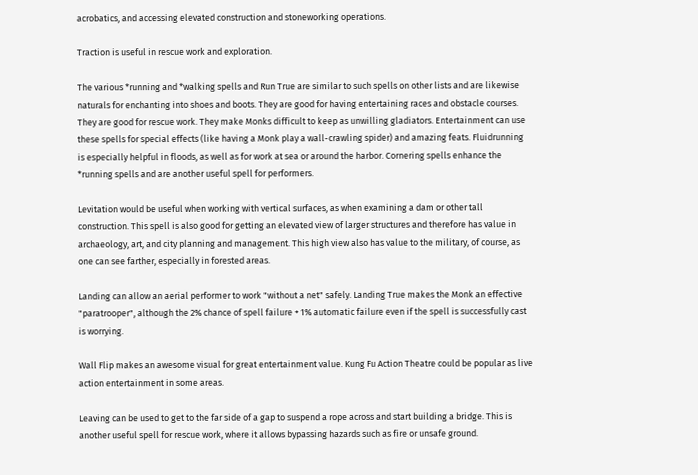acrobatics, and accessing elevated construction and stoneworking operations.

Traction is useful in rescue work and exploration.

The various *running and *walking spells and Run True are similar to such spells on other lists and are likewise naturals for enchanting into shoes and boots. They are good for having entertaining races and obstacle courses. They are good for rescue work. They make Monks difficult to keep as unwilling gladiators. Entertainment can use these spells for special effects (like having a Monk play a wall-crawling spider) and amazing feats. Fluidrunning is especially helpful in floods, as well as for work at sea or around the harbor. Cornering spells enhance the *running spells and are another useful spell for performers.

Levitation would be useful when working with vertical surfaces, as when examining a dam or other tall construction. This spell is also good for getting an elevated view of larger structures and therefore has value in archaeology, art, and city planning and management. This high view also has value to the military, of course, as one can see farther, especially in forested areas.

Landing can allow an aerial performer to work "without a net" safely. Landing True makes the Monk an effective "paratrooper", although the 2% chance of spell failure + 1% automatic failure even if the spell is successfully cast is worrying.

Wall Flip makes an awesome visual for great entertainment value. Kung Fu Action Theatre could be popular as live action entertainment in some areas.

Leaving can be used to get to the far side of a gap to suspend a rope across and start building a bridge. This is another useful spell for rescue work, where it allows bypassing hazards such as fire or unsafe ground.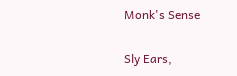Monk's Sense

Sly Ears,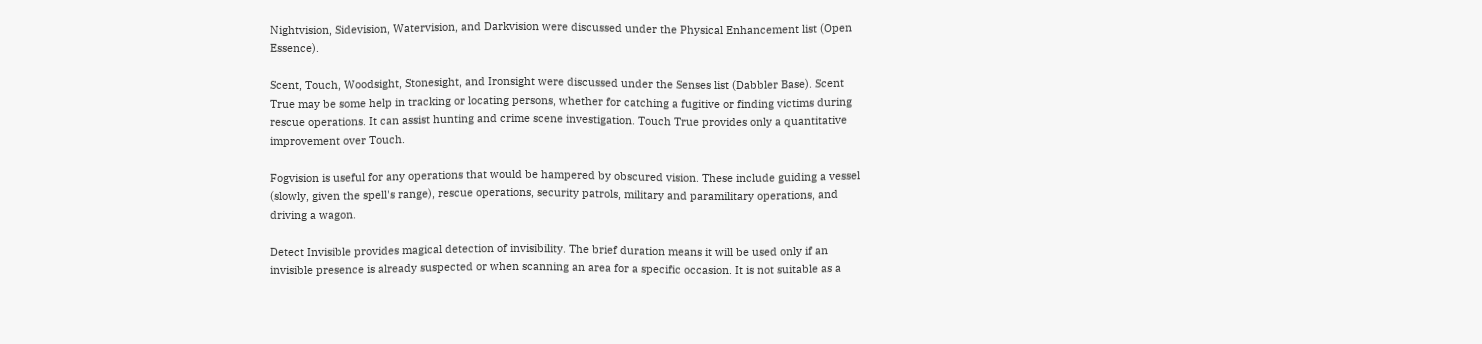Nightvision, Sidevision, Watervision, and Darkvision were discussed under the Physical Enhancement list (Open Essence).

Scent, Touch, Woodsight, Stonesight, and Ironsight were discussed under the Senses list (Dabbler Base). Scent True may be some help in tracking or locating persons, whether for catching a fugitive or finding victims during rescue operations. It can assist hunting and crime scene investigation. Touch True provides only a quantitative improvement over Touch.

Fogvision is useful for any operations that would be hampered by obscured vision. These include guiding a vessel (slowly, given the spell's range), rescue operations, security patrols, military and paramilitary operations, and driving a wagon.

Detect Invisible provides magical detection of invisibility. The brief duration means it will be used only if an invisible presence is already suspected or when scanning an area for a specific occasion. It is not suitable as a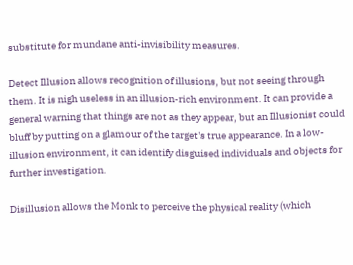substitute for mundane anti-invisibility measures.

Detect Illusion allows recognition of illusions, but not seeing through them. It is nigh useless in an illusion-rich environment. It can provide a general warning that things are not as they appear, but an Illusionist could bluff by putting on a glamour of the target's true appearance. In a low-illusion environment, it can identify disguised individuals and objects for further investigation.

Disillusion allows the Monk to perceive the physical reality (which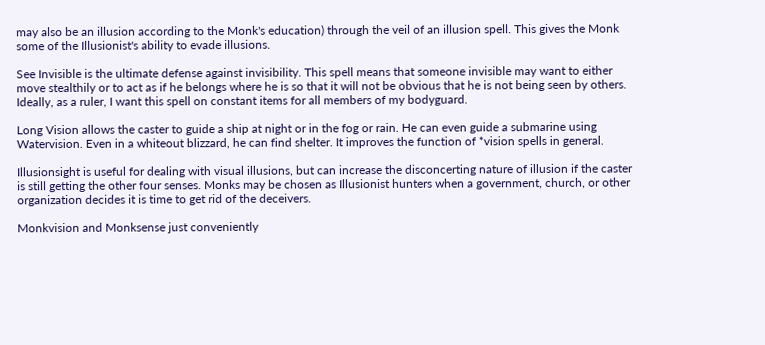may also be an illusion according to the Monk's education) through the veil of an illusion spell. This gives the Monk some of the Illusionist's ability to evade illusions.

See Invisible is the ultimate defense against invisibility. This spell means that someone invisible may want to either move stealthily or to act as if he belongs where he is so that it will not be obvious that he is not being seen by others. Ideally, as a ruler, I want this spell on constant items for all members of my bodyguard.

Long Vision allows the caster to guide a ship at night or in the fog or rain. He can even guide a submarine using Watervision. Even in a whiteout blizzard, he can find shelter. It improves the function of *vision spells in general.

Illusionsight is useful for dealing with visual illusions, but can increase the disconcerting nature of illusion if the caster is still getting the other four senses. Monks may be chosen as Illusionist hunters when a government, church, or other organization decides it is time to get rid of the deceivers.

Monkvision and Monksense just conveniently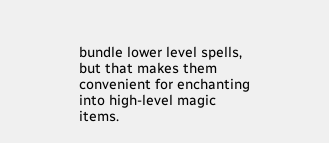bundle lower level spells, but that makes them convenient for enchanting into high-level magic items.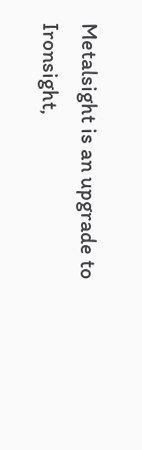Metalsight is an upgrade to Ironsight,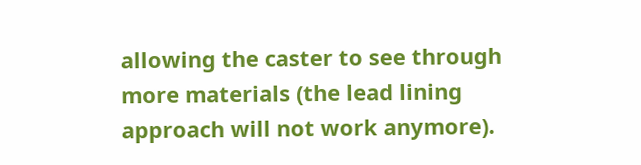allowing the caster to see through more materials (the lead lining approach will not work anymore).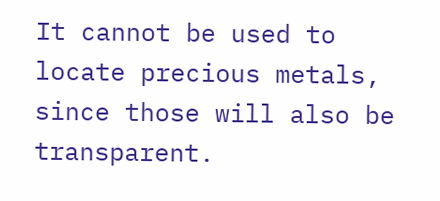It cannot be used to locate precious metals, since those will also be transparent.